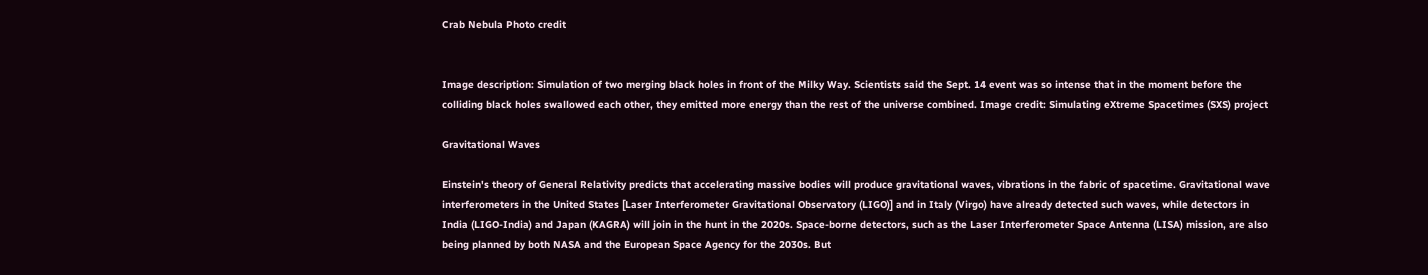Crab Nebula Photo credit


Image description: Simulation of two merging black holes in front of the Milky Way. Scientists said the Sept. 14 event was so intense that in the moment before the colliding black holes swallowed each other, they emitted more energy than the rest of the universe combined. Image credit: Simulating eXtreme Spacetimes (SXS) project

Gravitational Waves

Einstein's theory of General Relativity predicts that accelerating massive bodies will produce gravitational waves, vibrations in the fabric of spacetime. Gravitational wave interferometers in the United States [Laser Interferometer Gravitational Observatory (LIGO)] and in Italy (Virgo) have already detected such waves, while detectors in India (LIGO-India) and Japan (KAGRA) will join in the hunt in the 2020s. Space-borne detectors, such as the Laser Interferometer Space Antenna (LISA) mission, are also being planned by both NASA and the European Space Agency for the 2030s. But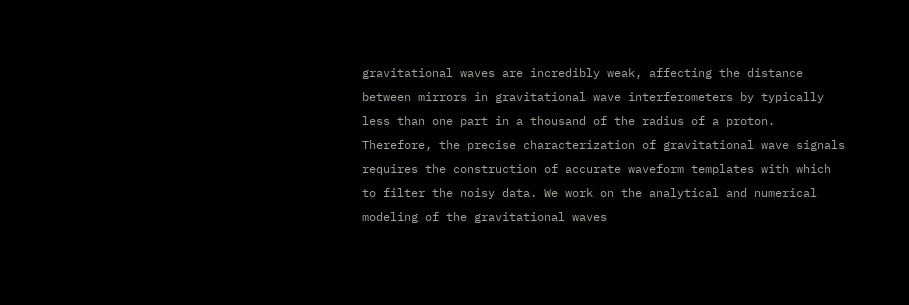gravitational waves are incredibly weak, affecting the distance between mirrors in gravitational wave interferometers by typically less than one part in a thousand of the radius of a proton. Therefore, the precise characterization of gravitational wave signals requires the construction of accurate waveform templates with which to filter the noisy data. We work on the analytical and numerical modeling of the gravitational waves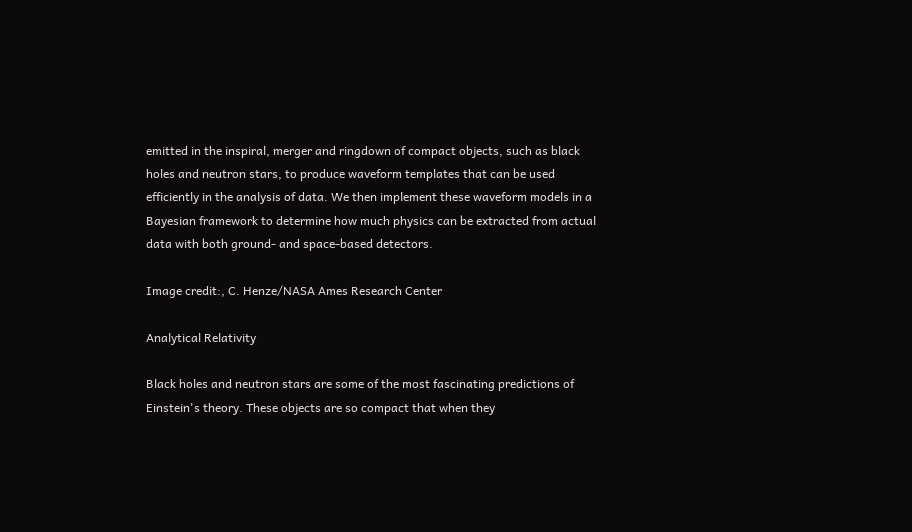emitted in the inspiral, merger and ringdown of compact objects, such as black holes and neutron stars, to produce waveform templates that can be used efficiently in the analysis of data. We then implement these waveform models in a Bayesian framework to determine how much physics can be extracted from actual data with both ground- and space-based detectors.

Image credit:, C. Henze/NASA Ames Research Center

Analytical Relativity

Black holes and neutron stars are some of the most fascinating predictions of Einstein's theory. These objects are so compact that when they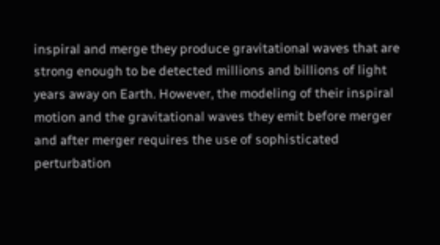inspiral and merge they produce gravitational waves that are strong enough to be detected millions and billions of light years away on Earth. However, the modeling of their inspiral motion and the gravitational waves they emit before merger and after merger requires the use of sophisticated perturbation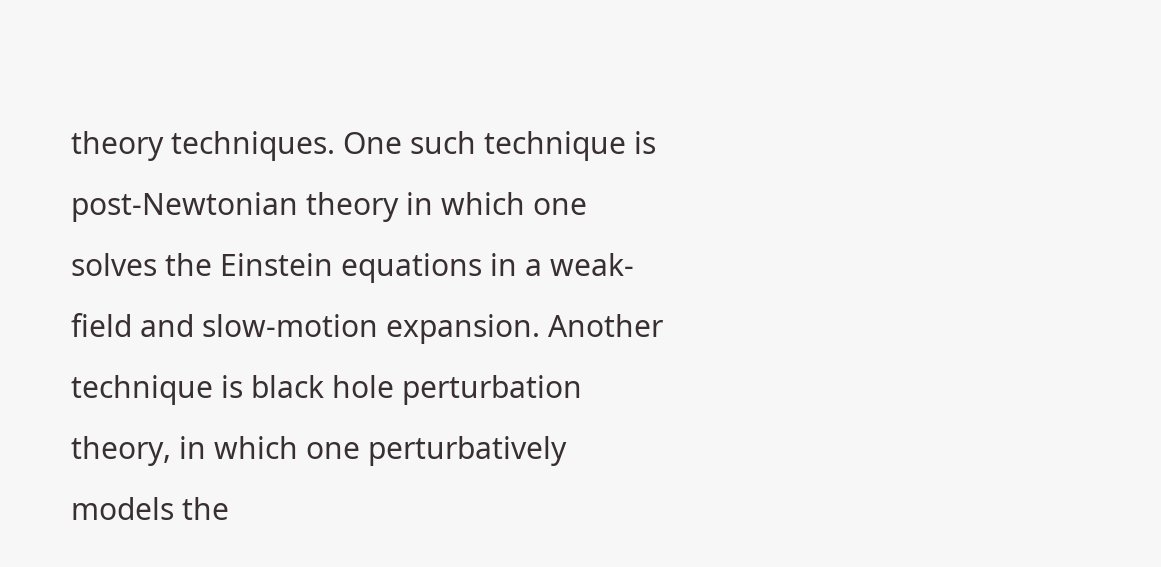theory techniques. One such technique is post-Newtonian theory in which one solves the Einstein equations in a weak-field and slow-motion expansion. Another technique is black hole perturbation theory, in which one perturbatively models the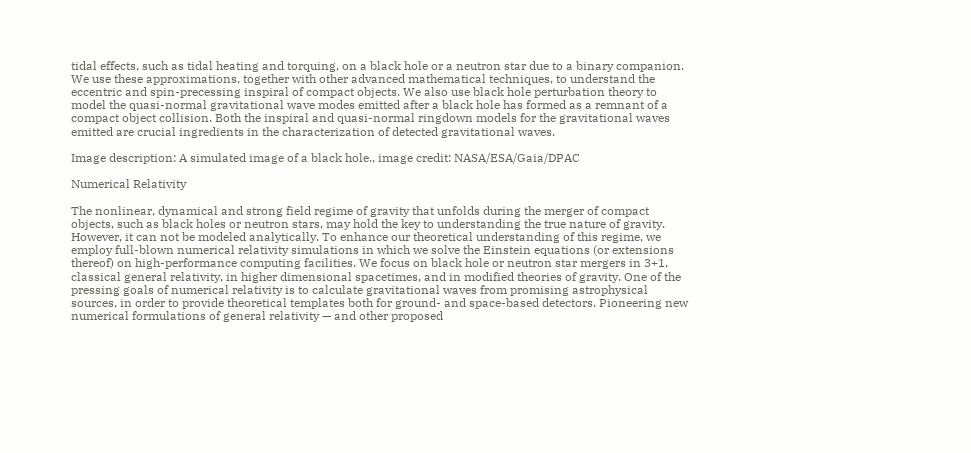tidal effects, such as tidal heating and torquing, on a black hole or a neutron star due to a binary companion. We use these approximations, together with other advanced mathematical techniques, to understand the eccentric and spin-precessing inspiral of compact objects. We also use black hole perturbation theory to model the quasi-normal gravitational wave modes emitted after a black hole has formed as a remnant of a compact object collision. Both the inspiral and quasi-normal ringdown models for the gravitational waves emitted are crucial ingredients in the characterization of detected gravitational waves.

Image description: A simulated image of a black hole., image credit: NASA/ESA/Gaia/DPAC

Numerical Relativity

The nonlinear, dynamical and strong field regime of gravity that unfolds during the merger of compact objects, such as black holes or neutron stars, may hold the key to understanding the true nature of gravity. However, it can not be modeled analytically. To enhance our theoretical understanding of this regime, we employ full-blown numerical relativity simulations in which we solve the Einstein equations (or extensions thereof) on high-performance computing facilities. We focus on black hole or neutron star mergers in 3+1, classical general relativity, in higher dimensional spacetimes, and in modified theories of gravity. One of the pressing goals of numerical relativity is to calculate gravitational waves from promising astrophysical sources, in order to provide theoretical templates both for ground- and space-based detectors. Pioneering new numerical formulations of general relativity — and other proposed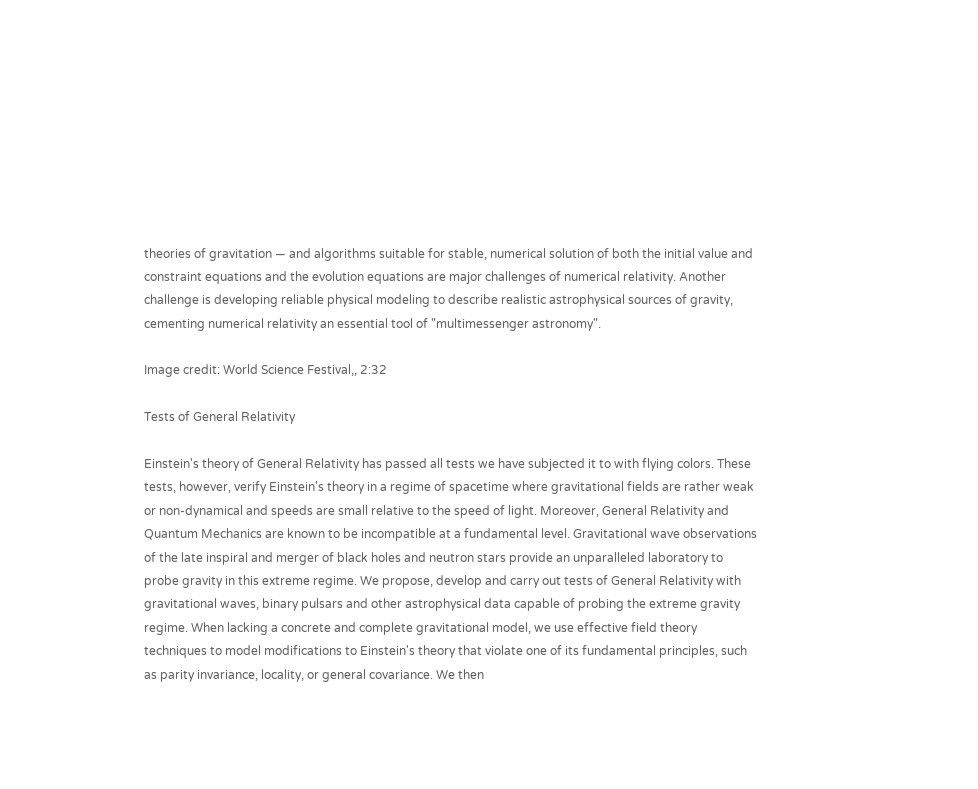theories of gravitation — and algorithms suitable for stable, numerical solution of both the initial value and constraint equations and the evolution equations are major challenges of numerical relativity. Another challenge is developing reliable physical modeling to describe realistic astrophysical sources of gravity, cementing numerical relativity an essential tool of "multimessenger astronomy".

Image credit: World Science Festival,, 2:32

Tests of General Relativity

Einstein's theory of General Relativity has passed all tests we have subjected it to with flying colors. These tests, however, verify Einstein's theory in a regime of spacetime where gravitational fields are rather weak or non-dynamical and speeds are small relative to the speed of light. Moreover, General Relativity and Quantum Mechanics are known to be incompatible at a fundamental level. Gravitational wave observations of the late inspiral and merger of black holes and neutron stars provide an unparalleled laboratory to probe gravity in this extreme regime. We propose, develop and carry out tests of General Relativity with gravitational waves, binary pulsars and other astrophysical data capable of probing the extreme gravity regime. When lacking a concrete and complete gravitational model, we use effective field theory techniques to model modifications to Einstein's theory that violate one of its fundamental principles, such as parity invariance, locality, or general covariance. We then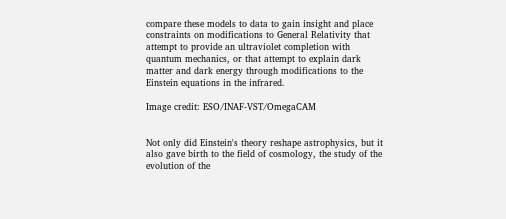compare these models to data to gain insight and place constraints on modifications to General Relativity that attempt to provide an ultraviolet completion with quantum mechanics, or that attempt to explain dark matter and dark energy through modifications to the Einstein equations in the infrared.

Image credit: ESO/INAF-VST/OmegaCAM


Not only did Einstein's theory reshape astrophysics, but it also gave birth to the field of cosmology, the study of the evolution of the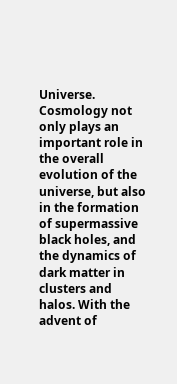Universe. Cosmology not only plays an important role in the overall evolution of the universe, but also in the formation of supermassive black holes, and the dynamics of dark matter in clusters and halos. With the advent of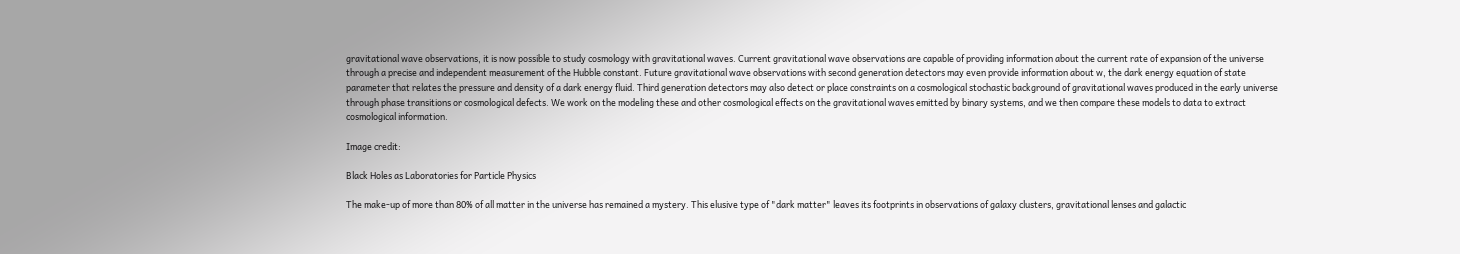gravitational wave observations, it is now possible to study cosmology with gravitational waves. Current gravitational wave observations are capable of providing information about the current rate of expansion of the universe through a precise and independent measurement of the Hubble constant. Future gravitational wave observations with second generation detectors may even provide information about w, the dark energy equation of state parameter that relates the pressure and density of a dark energy fluid. Third generation detectors may also detect or place constraints on a cosmological stochastic background of gravitational waves produced in the early universe through phase transitions or cosmological defects. We work on the modeling these and other cosmological effects on the gravitational waves emitted by binary systems, and we then compare these models to data to extract cosmological information.

Image credit:

Black Holes as Laboratories for Particle Physics

The make-up of more than 80% of all matter in the universe has remained a mystery. This elusive type of "dark matter" leaves its footprints in observations of galaxy clusters, gravitational lenses and galactic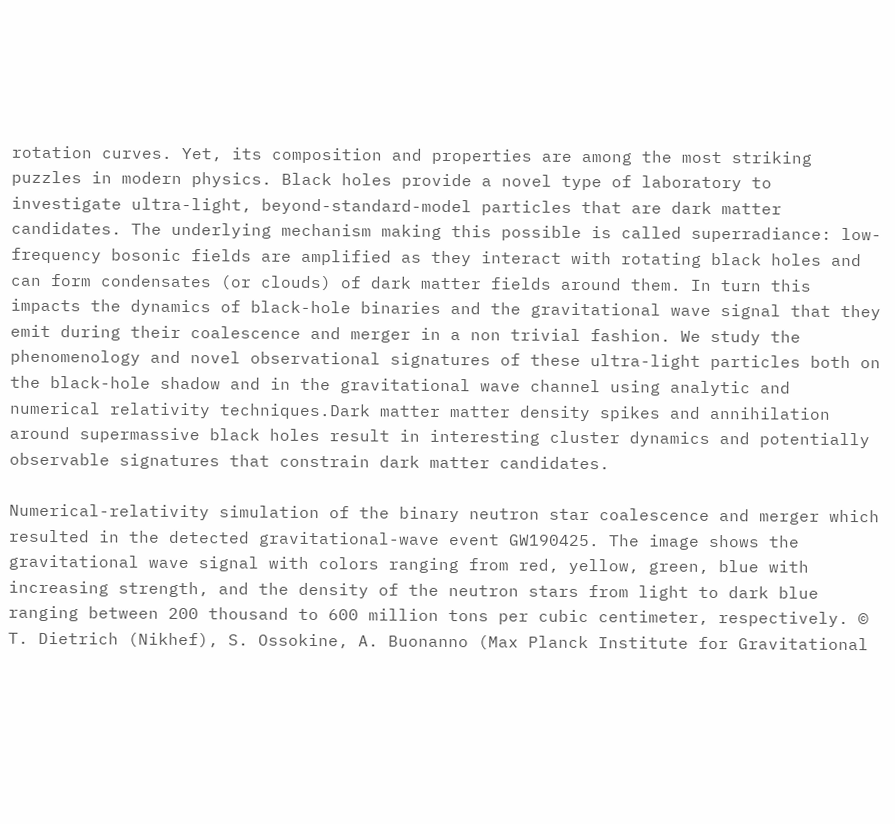rotation curves. Yet, its composition and properties are among the most striking puzzles in modern physics. Black holes provide a novel type of laboratory to investigate ultra-light, beyond-standard-model particles that are dark matter candidates. The underlying mechanism making this possible is called superradiance: low-frequency bosonic fields are amplified as they interact with rotating black holes and can form condensates (or clouds) of dark matter fields around them. In turn this impacts the dynamics of black-hole binaries and the gravitational wave signal that they emit during their coalescence and merger in a non trivial fashion. We study the phenomenology and novel observational signatures of these ultra-light particles both on the black-hole shadow and in the gravitational wave channel using analytic and numerical relativity techniques.Dark matter matter density spikes and annihilation around supermassive black holes result in interesting cluster dynamics and potentially observable signatures that constrain dark matter candidates.

Numerical-relativity simulation of the binary neutron star coalescence and merger which resulted in the detected gravitational-wave event GW190425. The image shows the gravitational wave signal with colors ranging from red, yellow, green, blue with increasing strength, and the density of the neutron stars from light to dark blue ranging between 200 thousand to 600 million tons per cubic centimeter, respectively. © T. Dietrich (Nikhef), S. Ossokine, A. Buonanno (Max Planck Institute for Gravitational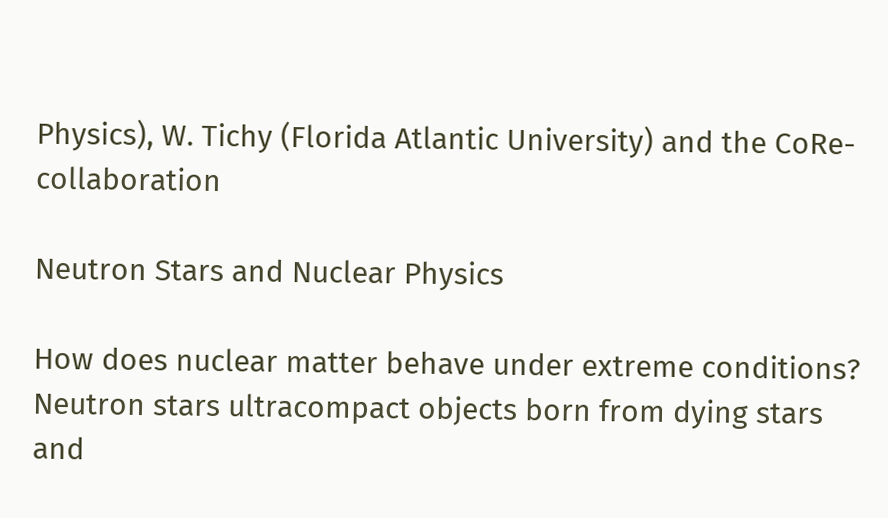Physics), W. Tichy (Florida Atlantic University) and the CoRe-collaboration

Neutron Stars and Nuclear Physics

How does nuclear matter behave under extreme conditions? Neutron stars ultracompact objects born from dying stars and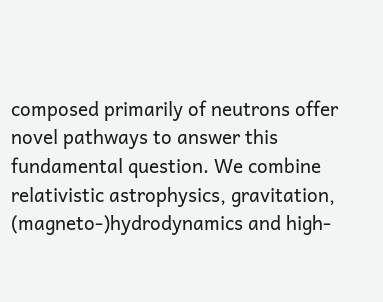composed primarily of neutrons offer novel pathways to answer this fundamental question. We combine relativistic astrophysics, gravitation, (magneto-)hydrodynamics and high-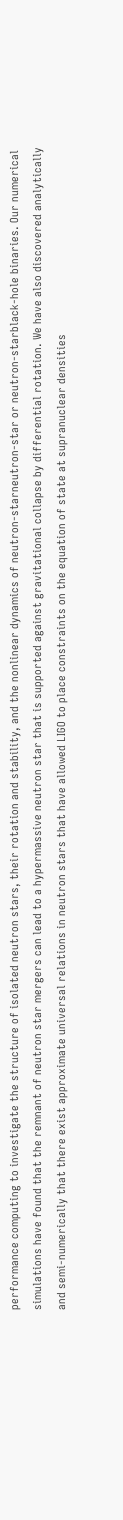performance computing to investigate the structure of isolated neutron stars, their rotation and stability, and the nonlinear dynamics of neutron-starneutron-star or neutron-starblack-hole binaries. Our numerical simulations have found that the remnant of neutron star mergers can lead to a hypermassive neutron star that is supported against gravitational collapse by differential rotation. We have also discovered analytically and semi-numerically that there exist approximate universal relations in neutron stars that have allowed LIGO to place constraints on the equation of state at supranuclear densities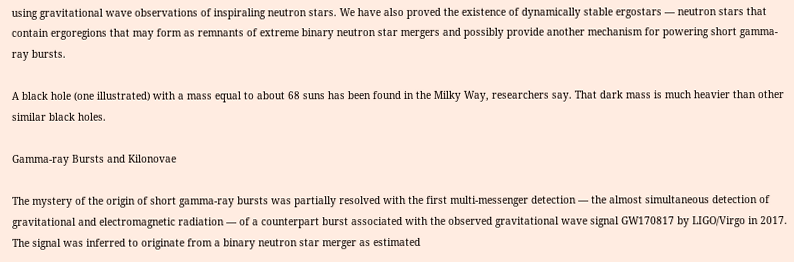using gravitational wave observations of inspiraling neutron stars. We have also proved the existence of dynamically stable ergostars — neutron stars that contain ergoregions that may form as remnants of extreme binary neutron star mergers and possibly provide another mechanism for powering short gamma-ray bursts.

A black hole (one illustrated) with a mass equal to about 68 suns has been found in the Milky Way, researchers say. That dark mass is much heavier than other similar black holes.

Gamma-ray Bursts and Kilonovae

The mystery of the origin of short gamma-ray bursts was partially resolved with the first multi-messenger detection — the almost simultaneous detection of gravitational and electromagnetic radiation — of a counterpart burst associated with the observed gravitational wave signal GW170817 by LIGO/Virgo in 2017. The signal was inferred to originate from a binary neutron star merger as estimated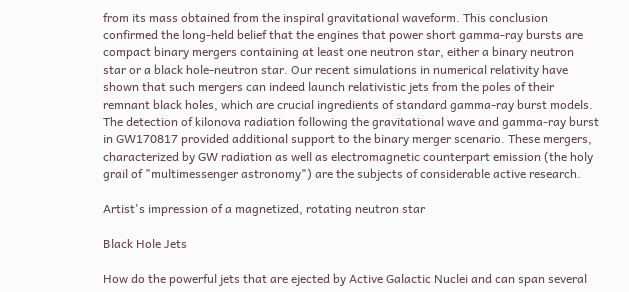from its mass obtained from the inspiral gravitational waveform. This conclusion confirmed the long-held belief that the engines that power short gamma-ray bursts are compact binary mergers containing at least one neutron star, either a binary neutron star or a black hole-neutron star. Our recent simulations in numerical relativity have shown that such mergers can indeed launch relativistic jets from the poles of their remnant black holes, which are crucial ingredients of standard gamma-ray burst models. The detection of kilonova radiation following the gravitational wave and gamma-ray burst in GW170817 provided additional support to the binary merger scenario. These mergers, characterized by GW radiation as well as electromagnetic counterpart emission (the holy grail of "multimessenger astronomy") are the subjects of considerable active research.

Artist's impression of a magnetized, rotating neutron star

Black Hole Jets

How do the powerful jets that are ejected by Active Galactic Nuclei and can span several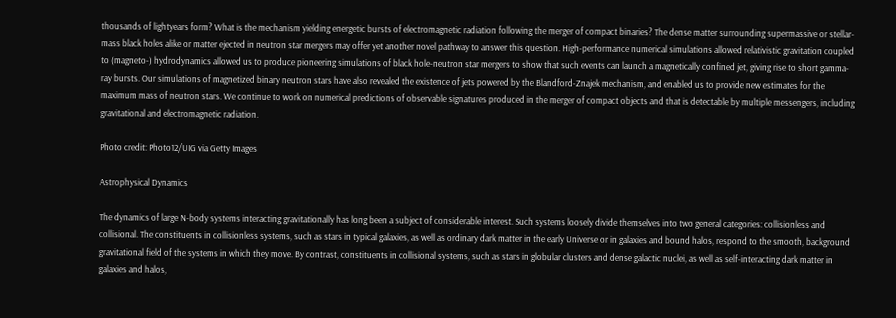thousands of lightyears form? What is the mechanism yielding energetic bursts of electromagnetic radiation following the merger of compact binaries? The dense matter surrounding supermassive or stellar-mass black holes alike or matter ejected in neutron star mergers may offer yet another novel pathway to answer this question. High-performance numerical simulations allowed relativistic gravitation coupled to (magneto-) hydrodynamics allowed us to produce pioneering simulations of black hole-neutron star mergers to show that such events can launch a magnetically confined jet, giving rise to short gamma-ray bursts. Our simulations of magnetized binary neutron stars have also revealed the existence of jets powered by the Blandford-Znajek mechanism, and enabled us to provide new estimates for the maximum mass of neutron stars. We continue to work on numerical predictions of observable signatures produced in the merger of compact objects and that is detectable by multiple messengers, including gravitational and electromagnetic radiation.

Photo credit: Photo12/UIG via Getty Images

Astrophysical Dynamics

The dynamics of large N-body systems interacting gravitationally has long been a subject of considerable interest. Such systems loosely divide themselves into two general categories: collisionless and collisional. The constituents in collisionless systems, such as stars in typical galaxies, as well as ordinary dark matter in the early Universe or in galaxies and bound halos, respond to the smooth, background gravitational field of the systems in which they move. By contrast, constituents in collisional systems, such as stars in globular clusters and dense galactic nuclei, as well as self-interacting dark matter in galaxies and halos,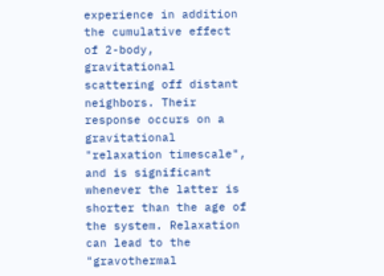experience in addition the cumulative effect of 2-body, gravitational scattering off distant neighbors. Their response occurs on a gravitational "relaxation timescale", and is significant whenever the latter is shorter than the age of the system. Relaxation can lead to the "gravothermal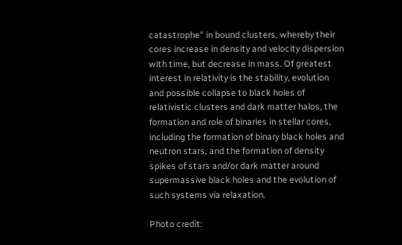catastrophe" in bound clusters, whereby their cores increase in density and velocity dispersion with time, but decrease in mass. Of greatest interest in relativity is the stability, evolution and possible collapse to black holes of relativistic clusters and dark matter halos, the formation and role of binaries in stellar cores, including the formation of binary black holes and neutron stars, and the formation of density spikes of stars and/or dark matter around supermassive black holes and the evolution of such systems via relaxation.

Photo credit: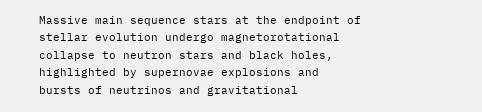Massive main sequence stars at the endpoint of stellar evolution undergo magnetorotational collapse to neutron stars and black holes, highlighted by supernovae explosions and bursts of neutrinos and gravitational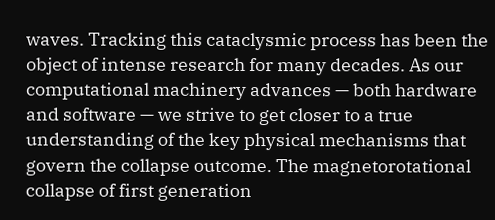waves. Tracking this cataclysmic process has been the object of intense research for many decades. As our computational machinery advances — both hardware and software — we strive to get closer to a true understanding of the key physical mechanisms that govern the collapse outcome. The magnetorotational collapse of first generation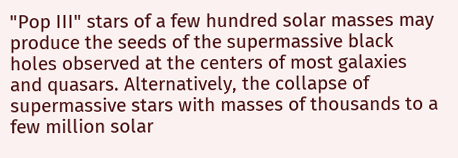"Pop III" stars of a few hundred solar masses may produce the seeds of the supermassive black holes observed at the centers of most galaxies and quasars. Alternatively, the collapse of supermassive stars with masses of thousands to a few million solar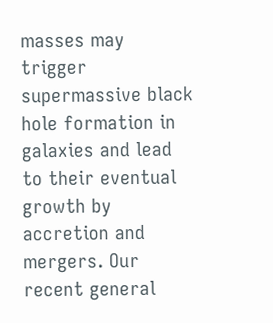masses may trigger supermassive black hole formation in galaxies and lead to their eventual growth by accretion and mergers. Our recent general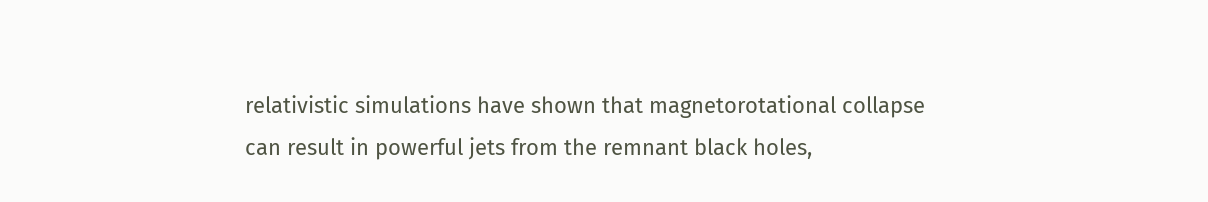relativistic simulations have shown that magnetorotational collapse can result in powerful jets from the remnant black holes,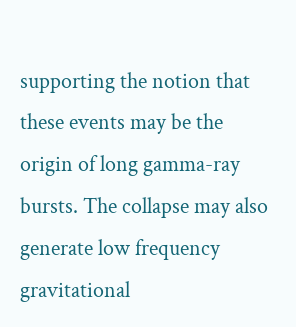supporting the notion that these events may be the origin of long gamma-ray bursts. The collapse may also generate low frequency gravitational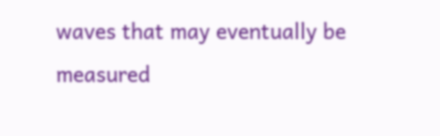waves that may eventually be measured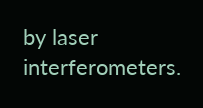by laser interferometers.